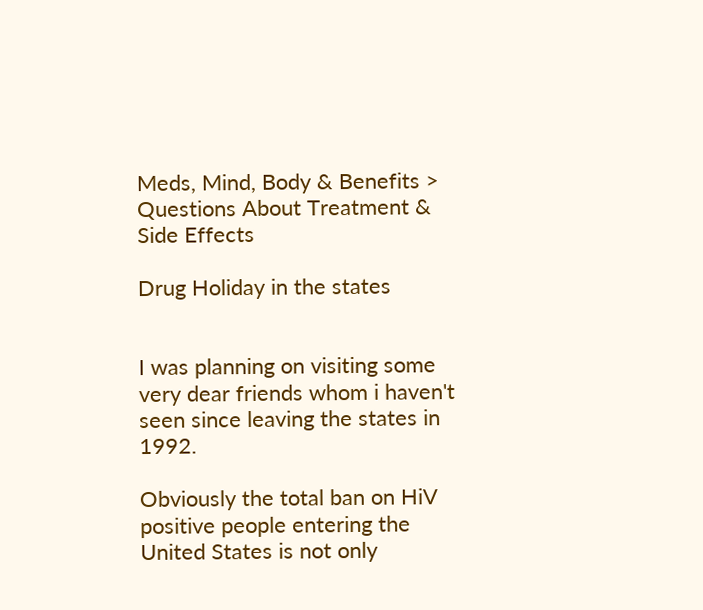Meds, Mind, Body & Benefits > Questions About Treatment & Side Effects

Drug Holiday in the states


I was planning on visiting some very dear friends whom i haven't seen since leaving the states in 1992.

Obviously the total ban on HiV positive people entering the United States is not only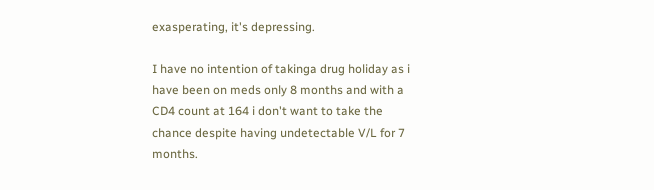exasperating, it's depressing.

I have no intention of takinga drug holiday as i have been on meds only 8 months and with a CD4 count at 164 i don't want to take the chance despite having undetectable V/L for 7 months.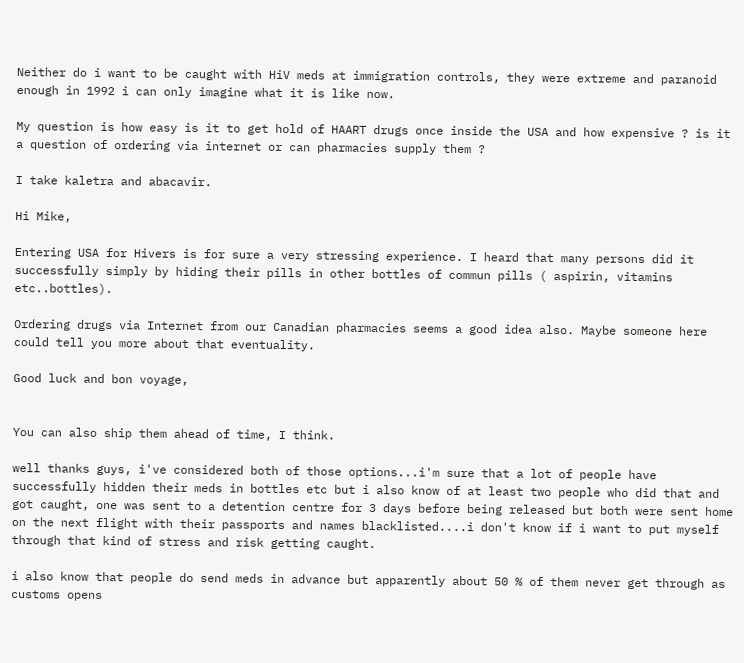Neither do i want to be caught with HiV meds at immigration controls, they were extreme and paranoid enough in 1992 i can only imagine what it is like now.

My question is how easy is it to get hold of HAART drugs once inside the USA and how expensive ? is it a question of ordering via internet or can pharmacies supply them ?

I take kaletra and abacavir.

Hi Mike,

Entering USA for Hivers is for sure a very stressing experience. I heard that many persons did it successfully simply by hiding their pills in other bottles of commun pills ( aspirin, vitamins etc..bottles).

Ordering drugs via Internet from our Canadian pharmacies seems a good idea also. Maybe someone here could tell you more about that eventuality.

Good luck and bon voyage,


You can also ship them ahead of time, I think.

well thanks guys, i've considered both of those options...i'm sure that a lot of people have successfully hidden their meds in bottles etc but i also know of at least two people who did that and got caught, one was sent to a detention centre for 3 days before being released but both were sent home on the next flight with their passports and names blacklisted....i don't know if i want to put myself through that kind of stress and risk getting caught.

i also know that people do send meds in advance but apparently about 50 % of them never get through as customs opens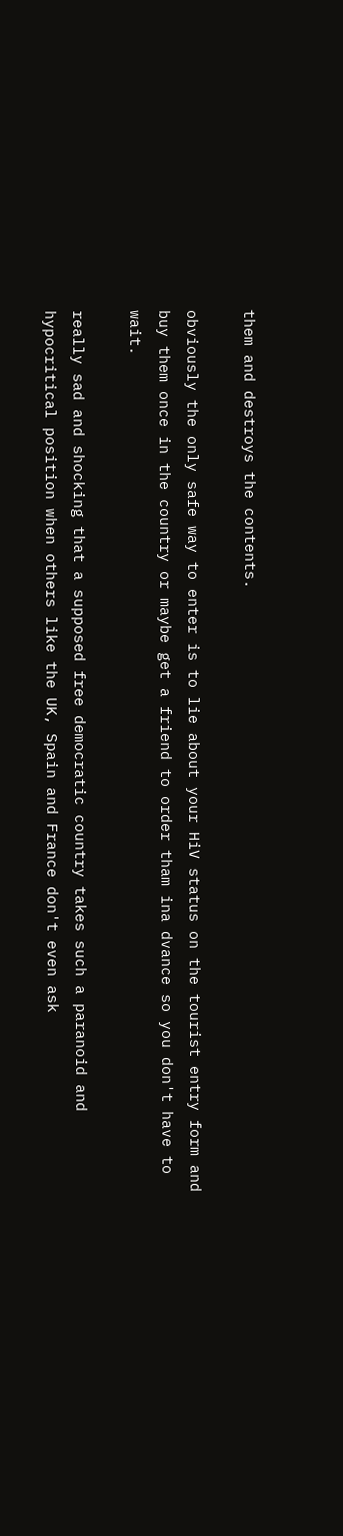them and destroys the contents.

obviously the only safe way to enter is to lie about your HiV status on the tourist entry form and buy them once in the country or maybe get a friend to order tham ina dvance so you don't have to wait.

really sad and shocking that a supposed free democratic country takes such a paranoid and hypocritical position when others like the UK, Spain and France don't even ask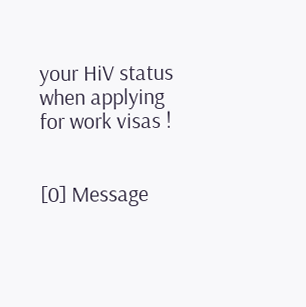your HiV status when applying for work visas !


[0] Message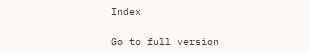Index

Go to full version